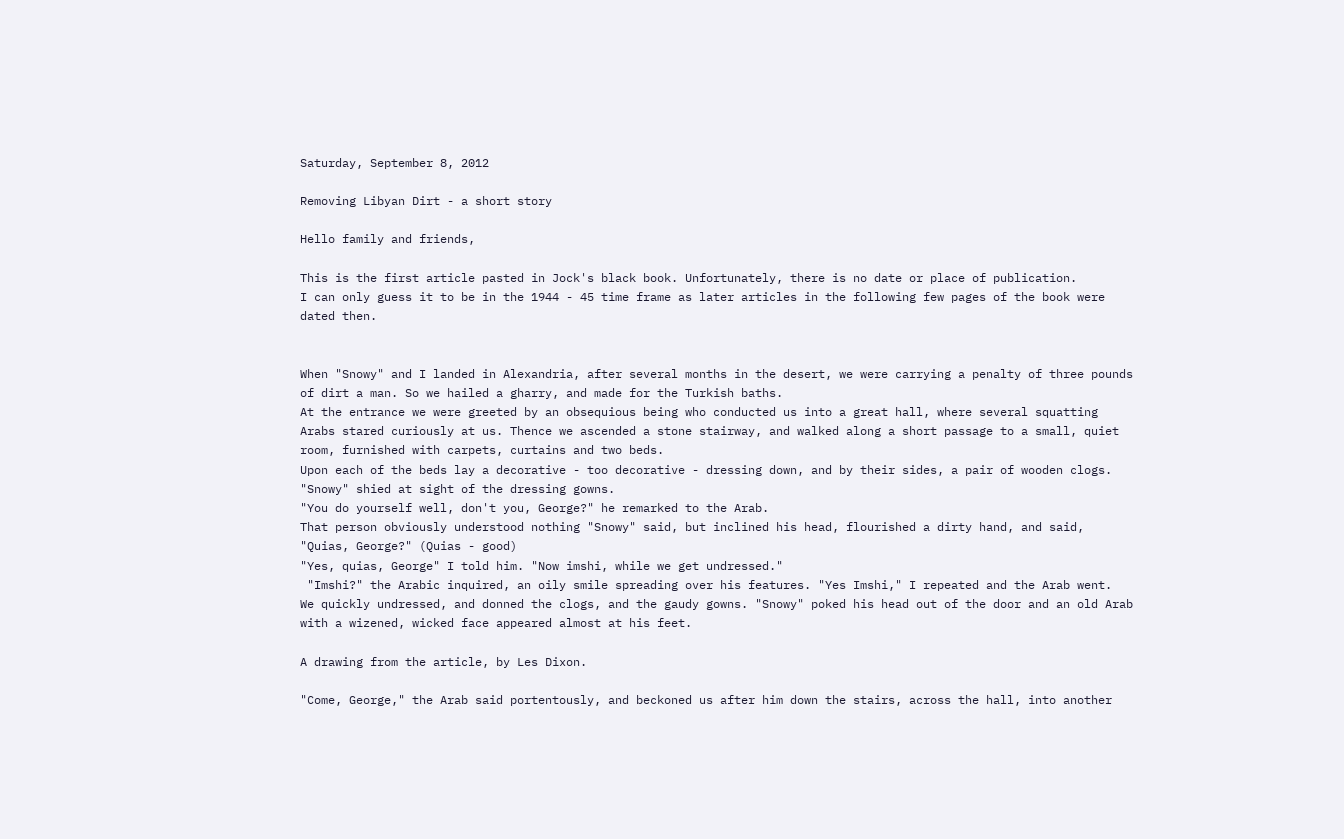Saturday, September 8, 2012

Removing Libyan Dirt - a short story

Hello family and friends,

This is the first article pasted in Jock's black book. Unfortunately, there is no date or place of publication.
I can only guess it to be in the 1944 - 45 time frame as later articles in the following few pages of the book were dated then.


When "Snowy" and I landed in Alexandria, after several months in the desert, we were carrying a penalty of three pounds of dirt a man. So we hailed a gharry, and made for the Turkish baths.
At the entrance we were greeted by an obsequious being who conducted us into a great hall, where several squatting Arabs stared curiously at us. Thence we ascended a stone stairway, and walked along a short passage to a small, quiet room, furnished with carpets, curtains and two beds.
Upon each of the beds lay a decorative - too decorative - dressing down, and by their sides, a pair of wooden clogs. "Snowy" shied at sight of the dressing gowns.
"You do yourself well, don't you, George?" he remarked to the Arab.
That person obviously understood nothing "Snowy" said, but inclined his head, flourished a dirty hand, and said,  "Quias, George?" (Quias - good)
"Yes, quias, George" I told him. "Now imshi, while we get undressed."
 "Imshi?" the Arabic inquired, an oily smile spreading over his features. "Yes Imshi," I repeated and the Arab went.
We quickly undressed, and donned the clogs, and the gaudy gowns. "Snowy" poked his head out of the door and an old Arab with a wizened, wicked face appeared almost at his feet.

A drawing from the article, by Les Dixon.

"Come, George," the Arab said portentously, and beckoned us after him down the stairs, across the hall, into another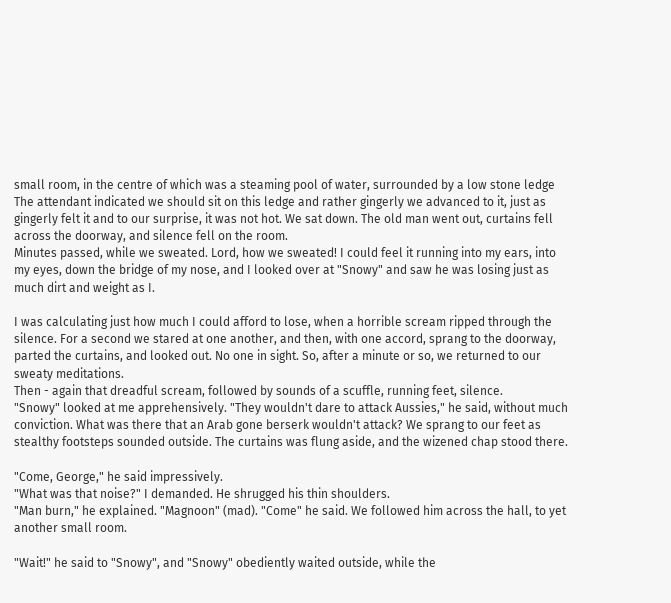small room, in the centre of which was a steaming pool of water, surrounded by a low stone ledge
The attendant indicated we should sit on this ledge and rather gingerly we advanced to it, just as gingerly felt it and to our surprise, it was not hot. We sat down. The old man went out, curtains fell across the doorway, and silence fell on the room.
Minutes passed, while we sweated. Lord, how we sweated! I could feel it running into my ears, into my eyes, down the bridge of my nose, and I looked over at "Snowy" and saw he was losing just as much dirt and weight as I.

I was calculating just how much I could afford to lose, when a horrible scream ripped through the silence. For a second we stared at one another, and then, with one accord, sprang to the doorway, parted the curtains, and looked out. No one in sight. So, after a minute or so, we returned to our sweaty meditations.
Then - again that dreadful scream, followed by sounds of a scuffle, running feet, silence.
"Snowy" looked at me apprehensively. "They wouldn't dare to attack Aussies," he said, without much conviction. What was there that an Arab gone berserk wouldn't attack? We sprang to our feet as stealthy footsteps sounded outside. The curtains was flung aside, and the wizened chap stood there.

"Come, George," he said impressively.
"What was that noise?" I demanded. He shrugged his thin shoulders.
"Man burn," he explained. "Magnoon" (mad). "Come" he said. We followed him across the hall, to yet another small room.

"Wait!" he said to "Snowy", and "Snowy" obediently waited outside, while the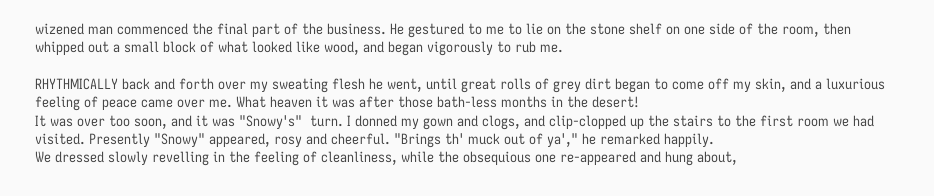wizened man commenced the final part of the business. He gestured to me to lie on the stone shelf on one side of the room, then whipped out a small block of what looked like wood, and began vigorously to rub me.

RHYTHMICALLY back and forth over my sweating flesh he went, until great rolls of grey dirt began to come off my skin, and a luxurious feeling of peace came over me. What heaven it was after those bath-less months in the desert!
It was over too soon, and it was "Snowy's"  turn. I donned my gown and clogs, and clip-clopped up the stairs to the first room we had visited. Presently "Snowy" appeared, rosy and cheerful. "Brings th' muck out of ya'," he remarked happily.
We dressed slowly revelling in the feeling of cleanliness, while the obsequious one re-appeared and hung about,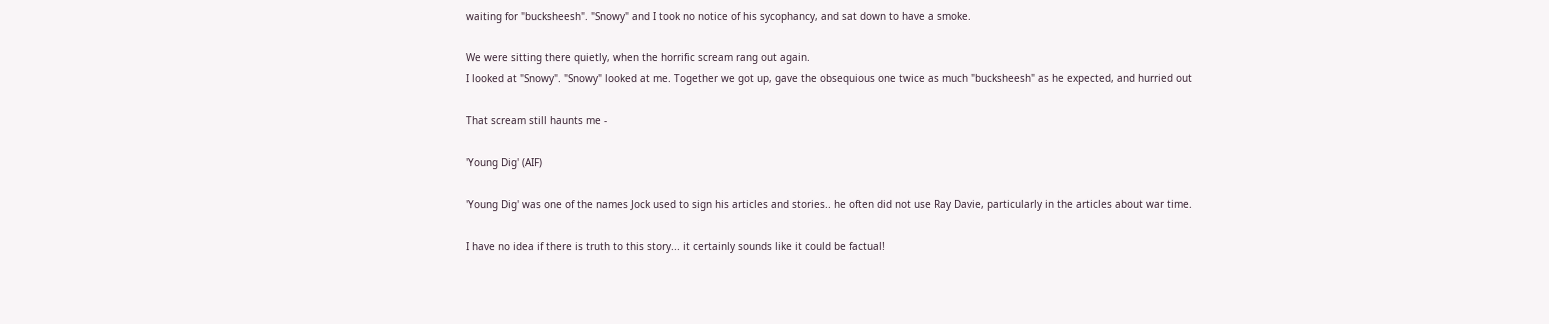waiting for "bucksheesh". "Snowy" and I took no notice of his sycophancy, and sat down to have a smoke.

We were sitting there quietly, when the horrific scream rang out again.
I looked at "Snowy". "Snowy" looked at me. Together we got up, gave the obsequious one twice as much "bucksheesh" as he expected, and hurried out

That scream still haunts me -

'Young Dig' (AIF)

'Young Dig' was one of the names Jock used to sign his articles and stories.. he often did not use Ray Davie, particularly in the articles about war time.

I have no idea if there is truth to this story... it certainly sounds like it could be factual!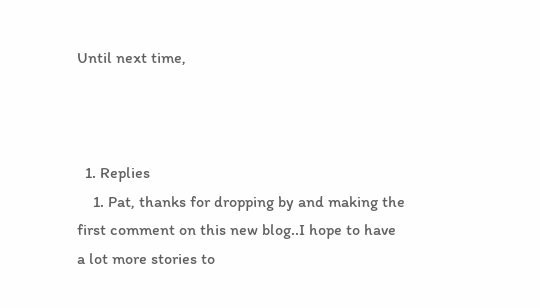Until next time,



  1. Replies
    1. Pat, thanks for dropping by and making the first comment on this new blog..I hope to have a lot more stories to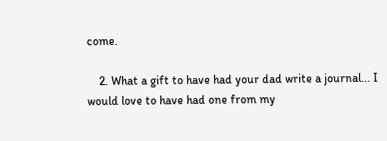come.

    2. What a gift to have had your dad write a journal... I would love to have had one from my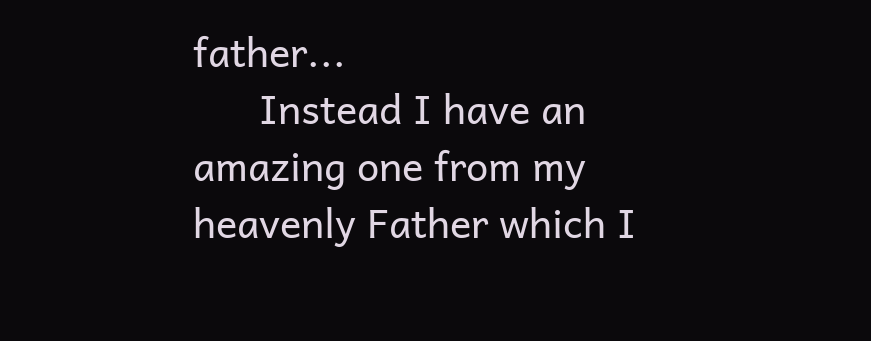father...
      Instead I have an amazing one from my heavenly Father which I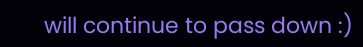will continue to pass down :)